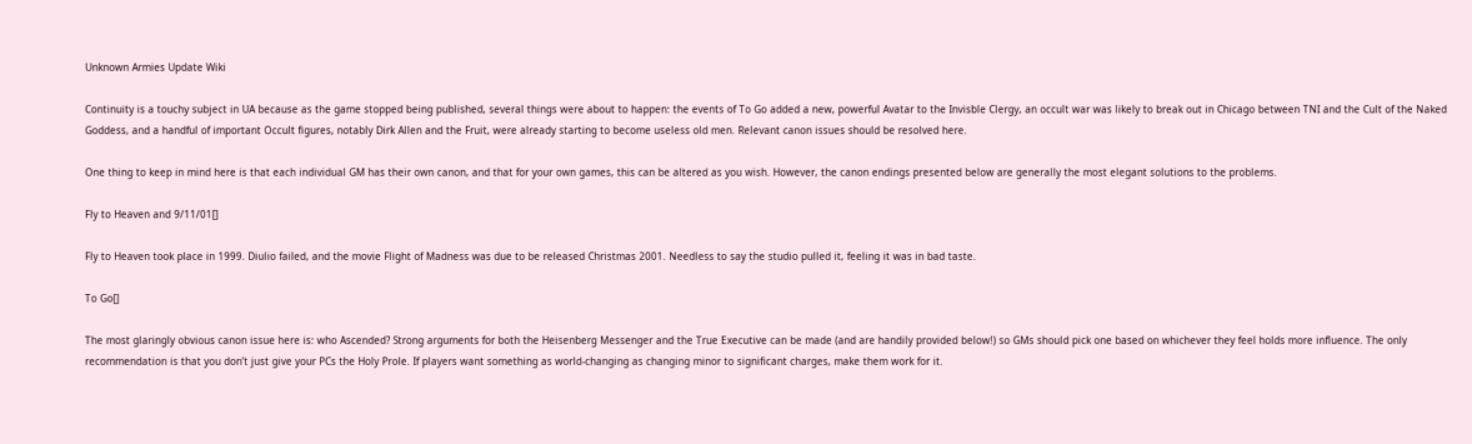Unknown Armies Update Wiki

Continuity is a touchy subject in UA because as the game stopped being published, several things were about to happen: the events of To Go added a new, powerful Avatar to the Invisble Clergy, an occult war was likely to break out in Chicago between TNI and the Cult of the Naked Goddess, and a handful of important Occult figures, notably Dirk Allen and the Fruit, were already starting to become useless old men. Relevant canon issues should be resolved here.

One thing to keep in mind here is that each individual GM has their own canon, and that for your own games, this can be altered as you wish. However, the canon endings presented below are generally the most elegant solutions to the problems.

Fly to Heaven and 9/11/01[]

Fly to Heaven took place in 1999. Diulio failed, and the movie Flight of Madness was due to be released Christmas 2001. Needless to say the studio pulled it, feeling it was in bad taste.

To Go[]

The most glaringly obvious canon issue here is: who Ascended? Strong arguments for both the Heisenberg Messenger and the True Executive can be made (and are handily provided below!) so GMs should pick one based on whichever they feel holds more influence. The only recommendation is that you don’t just give your PCs the Holy Prole. If players want something as world-changing as changing minor to significant charges, make them work for it.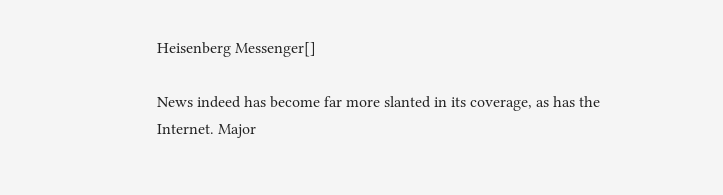Heisenberg Messenger[]

News indeed has become far more slanted in its coverage, as has the Internet. Major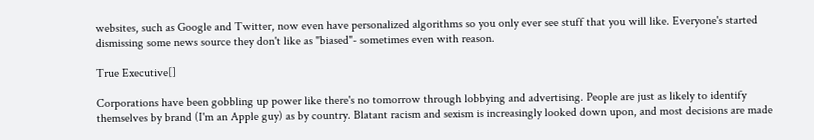websites, such as Google and Twitter, now even have personalized algorithms so you only ever see stuff that you will like. Everyone's started dismissing some news source they don't like as "biased"- sometimes even with reason.

True Executive[]

Corporations have been gobbling up power like there's no tomorrow through lobbying and advertising. People are just as likely to identify themselves by brand (I'm an Apple guy) as by country. Blatant racism and sexism is increasingly looked down upon, and most decisions are made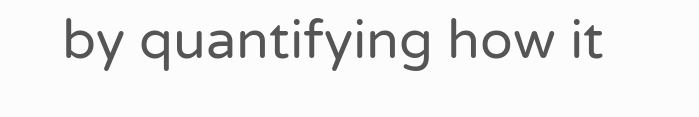by quantifying how it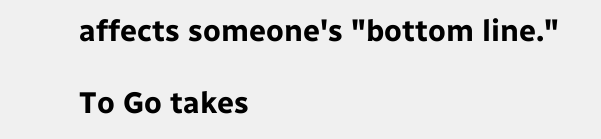affects someone's "bottom line."

To Go takes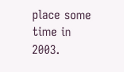place some time in 2003.